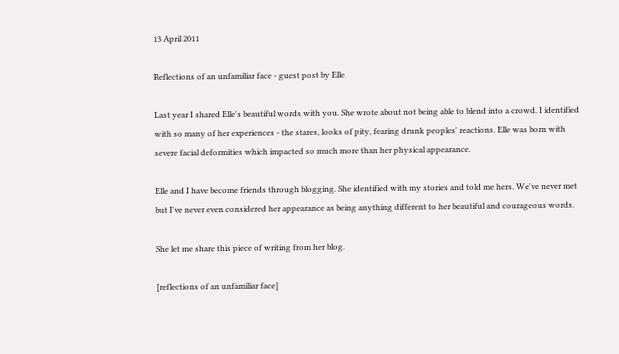13 April 2011

Reflections of an unfamiliar face - guest post by Elle

Last year I shared Elle's beautiful words with you. She wrote about not being able to blend into a crowd. I identified with so many of her experiences - the stares, looks of pity, fearing drunk peoples' reactions. Elle was born with severe facial deformities which impacted so much more than her physical appearance.

Elle and I have become friends through blogging. She identified with my stories and told me hers. We've never met but I've never even considered her appearance as being anything different to her beautiful and courageous words.

She let me share this piece of writing from her blog.

[reflections of an unfamiliar face]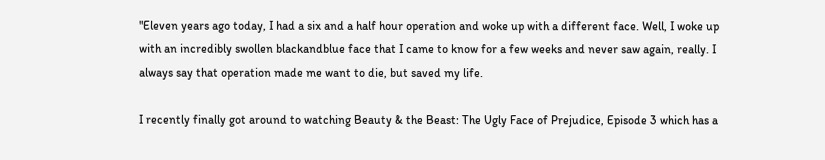"Eleven years ago today, I had a six and a half hour operation and woke up with a different face. Well, I woke up with an incredibly swollen blackandblue face that I came to know for a few weeks and never saw again, really. I always say that operation made me want to die, but saved my life.

I recently finally got around to watching Beauty & the Beast: The Ugly Face of Prejudice, Episode 3 which has a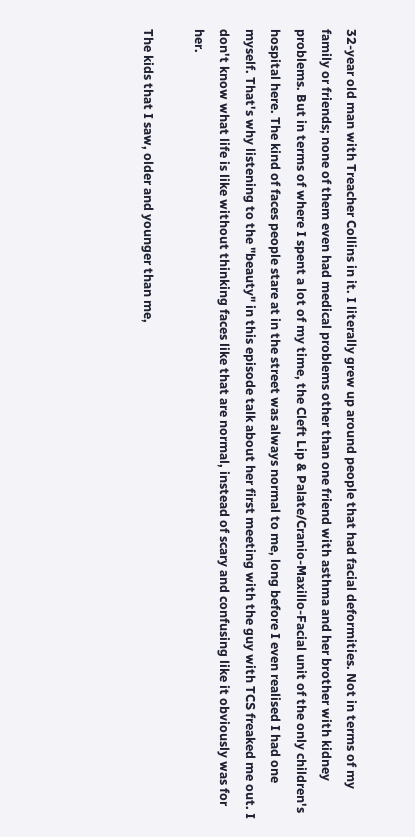32-year old man with Treacher Collins in it. I literally grew up around people that had facial deformities. Not in terms of my family or friends; none of them even had medical problems other than one friend with asthma and her brother with kidney problems. But in terms of where I spent a lot of my time, the Cleft Lip & Palate/Cranio-Maxillo-Facial unit of the only children's hospital here. The kind of faces people stare at in the street was always normal to me, long before I even realised I had one myself. That's why listening to the "beauty" in this episode talk about her first meeting with the guy with TCS freaked me out. I don't know what life is like without thinking faces like that are normal, instead of scary and confusing like it obviously was for her.

The kids that I saw, older and younger than me,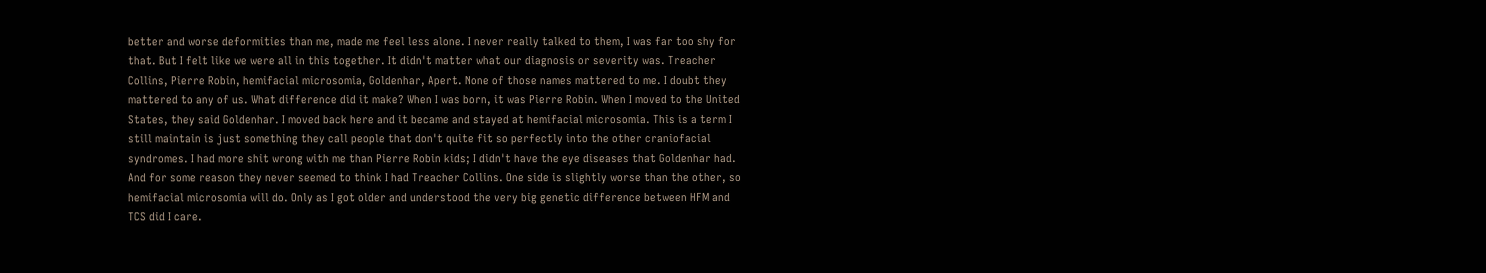better and worse deformities than me, made me feel less alone. I never really talked to them, I was far too shy for that. But I felt like we were all in this together. It didn't matter what our diagnosis or severity was. Treacher Collins, Pierre Robin, hemifacial microsomia, Goldenhar, Apert. None of those names mattered to me. I doubt they mattered to any of us. What difference did it make? When I was born, it was Pierre Robin. When I moved to the United States, they said Goldenhar. I moved back here and it became and stayed at hemifacial microsomia. This is a term I still maintain is just something they call people that don't quite fit so perfectly into the other craniofacial syndromes. I had more shit wrong with me than Pierre Robin kids; I didn't have the eye diseases that Goldenhar had. And for some reason they never seemed to think I had Treacher Collins. One side is slightly worse than the other, so hemifacial microsomia will do. Only as I got older and understood the very big genetic difference between HFM and TCS did I care.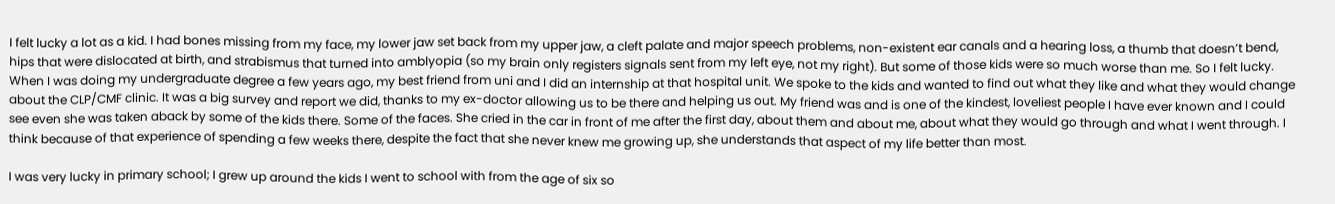I felt lucky a lot as a kid. I had bones missing from my face, my lower jaw set back from my upper jaw, a cleft palate and major speech problems, non-existent ear canals and a hearing loss, a thumb that doesn’t bend, hips that were dislocated at birth, and strabismus that turned into amblyopia (so my brain only registers signals sent from my left eye, not my right). But some of those kids were so much worse than me. So I felt lucky. When I was doing my undergraduate degree a few years ago, my best friend from uni and I did an internship at that hospital unit. We spoke to the kids and wanted to find out what they like and what they would change about the CLP/CMF clinic. It was a big survey and report we did, thanks to my ex-doctor allowing us to be there and helping us out. My friend was and is one of the kindest, loveliest people I have ever known and I could see even she was taken aback by some of the kids there. Some of the faces. She cried in the car in front of me after the first day, about them and about me, about what they would go through and what I went through. I think because of that experience of spending a few weeks there, despite the fact that she never knew me growing up, she understands that aspect of my life better than most.

I was very lucky in primary school; I grew up around the kids I went to school with from the age of six so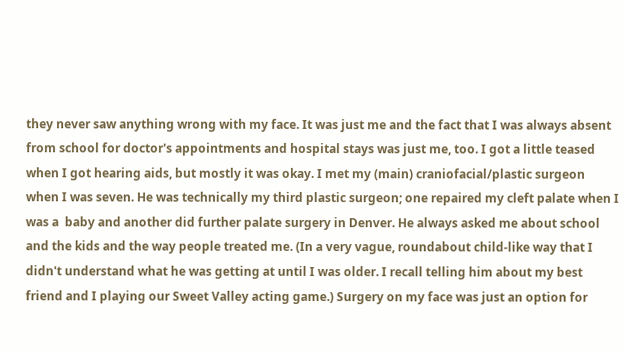they never saw anything wrong with my face. It was just me and the fact that I was always absent from school for doctor's appointments and hospital stays was just me, too. I got a little teased when I got hearing aids, but mostly it was okay. I met my (main) craniofacial/plastic surgeon when I was seven. He was technically my third plastic surgeon; one repaired my cleft palate when I was a  baby and another did further palate surgery in Denver. He always asked me about school and the kids and the way people treated me. (In a very vague, roundabout child-like way that I didn't understand what he was getting at until I was older. I recall telling him about my best friend and I playing our Sweet Valley acting game.) Surgery on my face was just an option for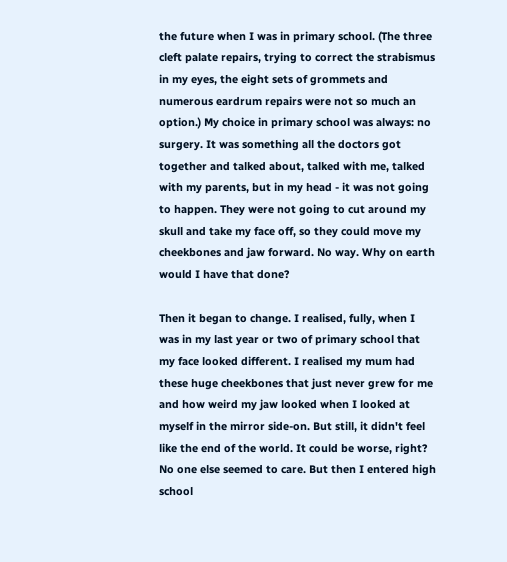the future when I was in primary school. (The three cleft palate repairs, trying to correct the strabismus in my eyes, the eight sets of grommets and numerous eardrum repairs were not so much an option.) My choice in primary school was always: no surgery. It was something all the doctors got together and talked about, talked with me, talked with my parents, but in my head - it was not going to happen. They were not going to cut around my skull and take my face off, so they could move my cheekbones and jaw forward. No way. Why on earth would I have that done?

Then it began to change. I realised, fully, when I was in my last year or two of primary school that my face looked different. I realised my mum had these huge cheekbones that just never grew for me and how weird my jaw looked when I looked at myself in the mirror side-on. But still, it didn't feel like the end of the world. It could be worse, right? No one else seemed to care. But then I entered high school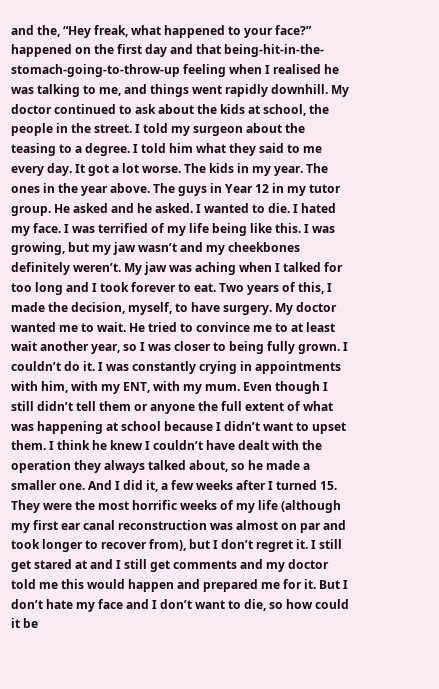and the, “Hey freak, what happened to your face?” happened on the first day and that being-hit-in-the-stomach-going-to-throw-up feeling when I realised he was talking to me, and things went rapidly downhill. My doctor continued to ask about the kids at school, the people in the street. I told my surgeon about the teasing to a degree. I told him what they said to me every day. It got a lot worse. The kids in my year. The ones in the year above. The guys in Year 12 in my tutor group. He asked and he asked. I wanted to die. I hated my face. I was terrified of my life being like this. I was growing, but my jaw wasn’t and my cheekbones definitely weren’t. My jaw was aching when I talked for too long and I took forever to eat. Two years of this, I made the decision, myself, to have surgery. My doctor wanted me to wait. He tried to convince me to at least wait another year, so I was closer to being fully grown. I couldn’t do it. I was constantly crying in appointments with him, with my ENT, with my mum. Even though I still didn’t tell them or anyone the full extent of what was happening at school because I didn’t want to upset them. I think he knew I couldn’t have dealt with the operation they always talked about, so he made a smaller one. And I did it, a few weeks after I turned 15. They were the most horrific weeks of my life (although my first ear canal reconstruction was almost on par and took longer to recover from), but I don’t regret it. I still get stared at and I still get comments and my doctor told me this would happen and prepared me for it. But I don’t hate my face and I don’t want to die, so how could it be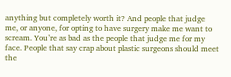anything but completely worth it? And people that judge me, or anyone, for opting to have surgery make me want to scream. You’re as bad as the people that judge me for my face. People that say crap about plastic surgeons should meet the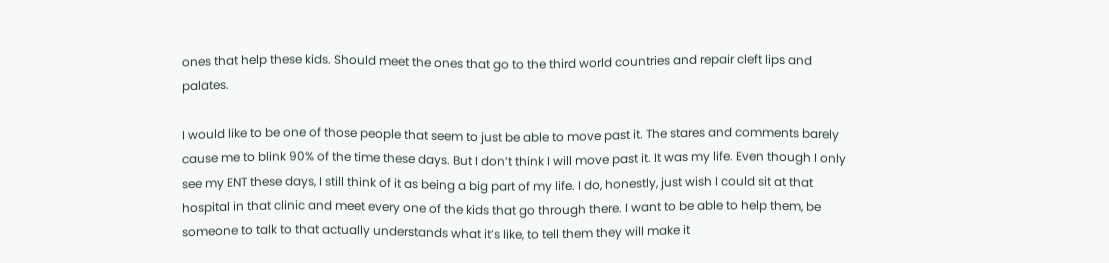ones that help these kids. Should meet the ones that go to the third world countries and repair cleft lips and palates.

I would like to be one of those people that seem to just be able to move past it. The stares and comments barely cause me to blink 90% of the time these days. But I don’t think I will move past it. It was my life. Even though I only see my ENT these days, I still think of it as being a big part of my life. I do, honestly, just wish I could sit at that hospital in that clinic and meet every one of the kids that go through there. I want to be able to help them, be someone to talk to that actually understands what it’s like, to tell them they will make it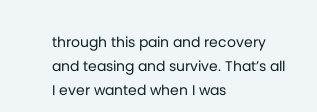through this pain and recovery and teasing and survive. That’s all I ever wanted when I was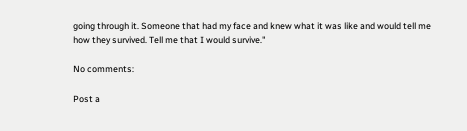going through it. Someone that had my face and knew what it was like and would tell me how they survived. Tell me that I would survive."

No comments:

Post a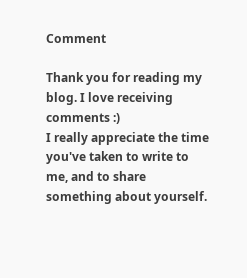Comment

Thank you for reading my blog. I love receiving comments :)
I really appreciate the time you've taken to write to me, and to share something about yourself.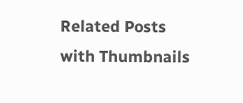Related Posts with Thumbnails